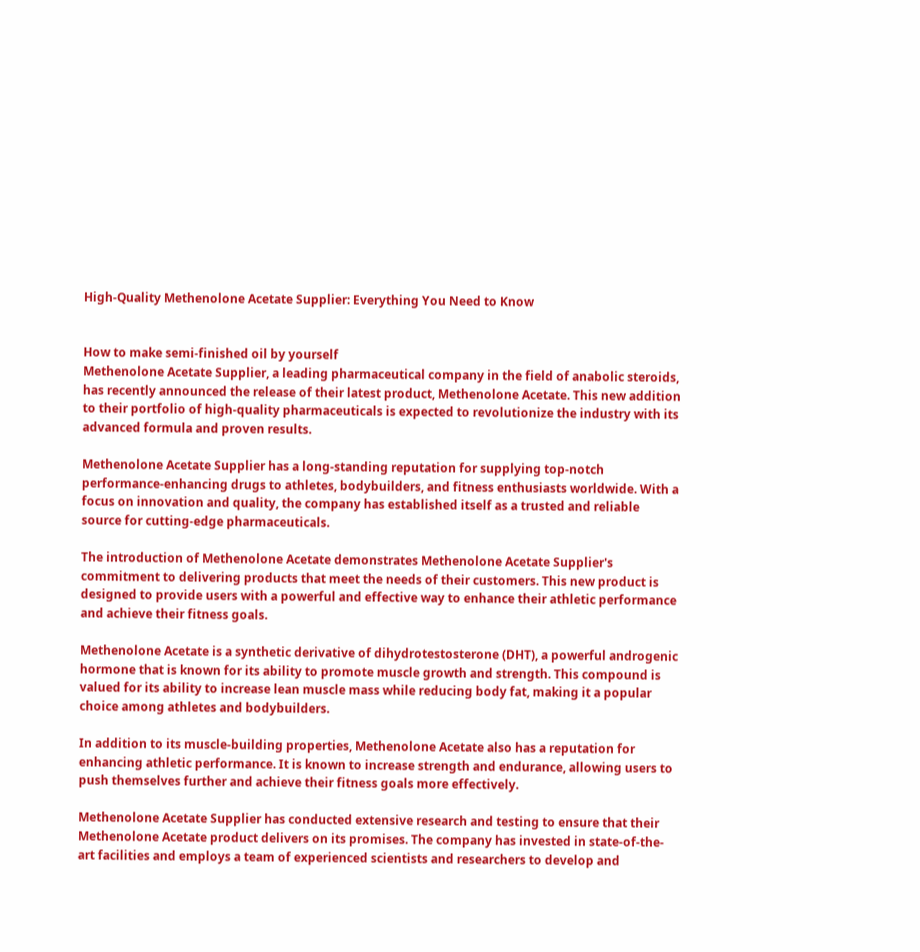High-Quality Methenolone Acetate Supplier: Everything You Need to Know


How to make semi-finished oil by yourself
Methenolone Acetate Supplier, a leading pharmaceutical company in the field of anabolic steroids, has recently announced the release of their latest product, Methenolone Acetate. This new addition to their portfolio of high-quality pharmaceuticals is expected to revolutionize the industry with its advanced formula and proven results.

Methenolone Acetate Supplier has a long-standing reputation for supplying top-notch performance-enhancing drugs to athletes, bodybuilders, and fitness enthusiasts worldwide. With a focus on innovation and quality, the company has established itself as a trusted and reliable source for cutting-edge pharmaceuticals.

The introduction of Methenolone Acetate demonstrates Methenolone Acetate Supplier's commitment to delivering products that meet the needs of their customers. This new product is designed to provide users with a powerful and effective way to enhance their athletic performance and achieve their fitness goals.

Methenolone Acetate is a synthetic derivative of dihydrotestosterone (DHT), a powerful androgenic hormone that is known for its ability to promote muscle growth and strength. This compound is valued for its ability to increase lean muscle mass while reducing body fat, making it a popular choice among athletes and bodybuilders.

In addition to its muscle-building properties, Methenolone Acetate also has a reputation for enhancing athletic performance. It is known to increase strength and endurance, allowing users to push themselves further and achieve their fitness goals more effectively.

Methenolone Acetate Supplier has conducted extensive research and testing to ensure that their Methenolone Acetate product delivers on its promises. The company has invested in state-of-the-art facilities and employs a team of experienced scientists and researchers to develop and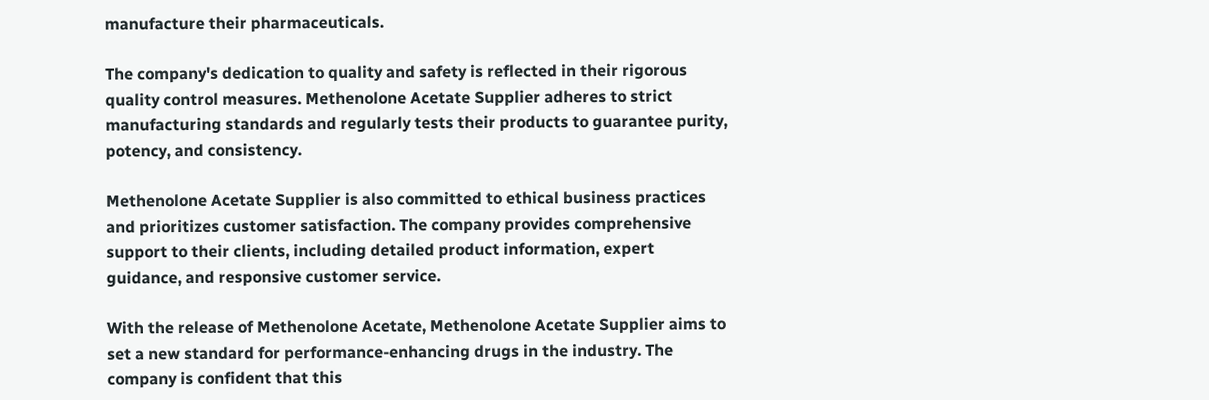manufacture their pharmaceuticals.

The company's dedication to quality and safety is reflected in their rigorous quality control measures. Methenolone Acetate Supplier adheres to strict manufacturing standards and regularly tests their products to guarantee purity, potency, and consistency.

Methenolone Acetate Supplier is also committed to ethical business practices and prioritizes customer satisfaction. The company provides comprehensive support to their clients, including detailed product information, expert guidance, and responsive customer service.

With the release of Methenolone Acetate, Methenolone Acetate Supplier aims to set a new standard for performance-enhancing drugs in the industry. The company is confident that this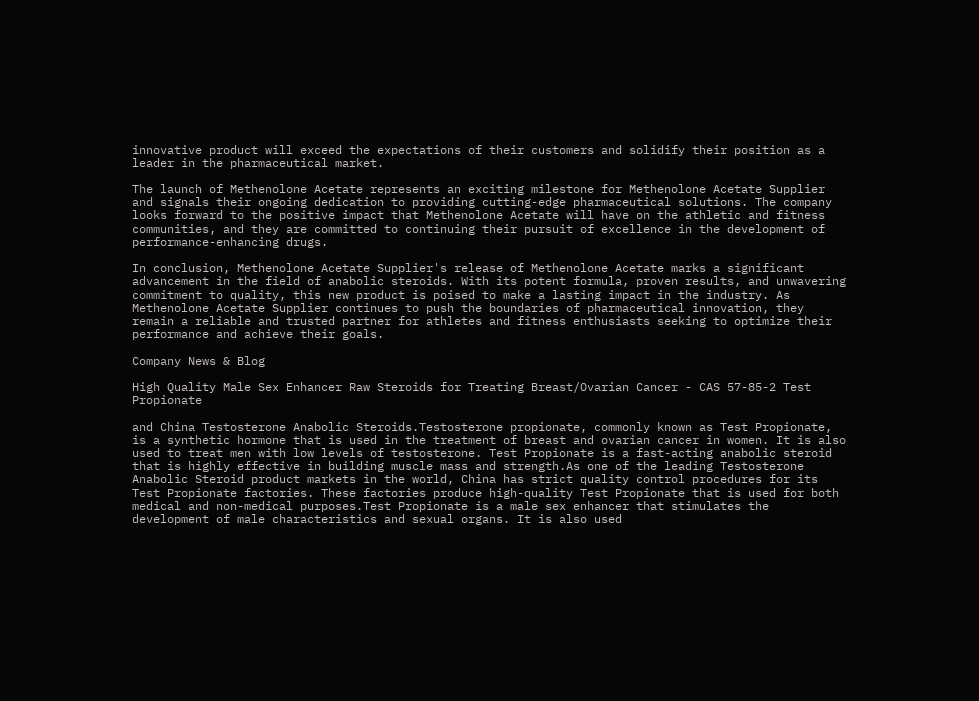innovative product will exceed the expectations of their customers and solidify their position as a leader in the pharmaceutical market.

The launch of Methenolone Acetate represents an exciting milestone for Methenolone Acetate Supplier and signals their ongoing dedication to providing cutting-edge pharmaceutical solutions. The company looks forward to the positive impact that Methenolone Acetate will have on the athletic and fitness communities, and they are committed to continuing their pursuit of excellence in the development of performance-enhancing drugs.

In conclusion, Methenolone Acetate Supplier's release of Methenolone Acetate marks a significant advancement in the field of anabolic steroids. With its potent formula, proven results, and unwavering commitment to quality, this new product is poised to make a lasting impact in the industry. As Methenolone Acetate Supplier continues to push the boundaries of pharmaceutical innovation, they remain a reliable and trusted partner for athletes and fitness enthusiasts seeking to optimize their performance and achieve their goals.

Company News & Blog

High Quality Male Sex Enhancer Raw Steroids for Treating Breast/Ovarian Cancer - CAS 57-85-2 Test Propionate

and China Testosterone Anabolic Steroids.Testosterone propionate, commonly known as Test Propionate, is a synthetic hormone that is used in the treatment of breast and ovarian cancer in women. It is also used to treat men with low levels of testosterone. Test Propionate is a fast-acting anabolic steroid that is highly effective in building muscle mass and strength.As one of the leading Testosterone Anabolic Steroid product markets in the world, China has strict quality control procedures for its Test Propionate factories. These factories produce high-quality Test Propionate that is used for both medical and non-medical purposes.Test Propionate is a male sex enhancer that stimulates the development of male characteristics and sexual organs. It is also used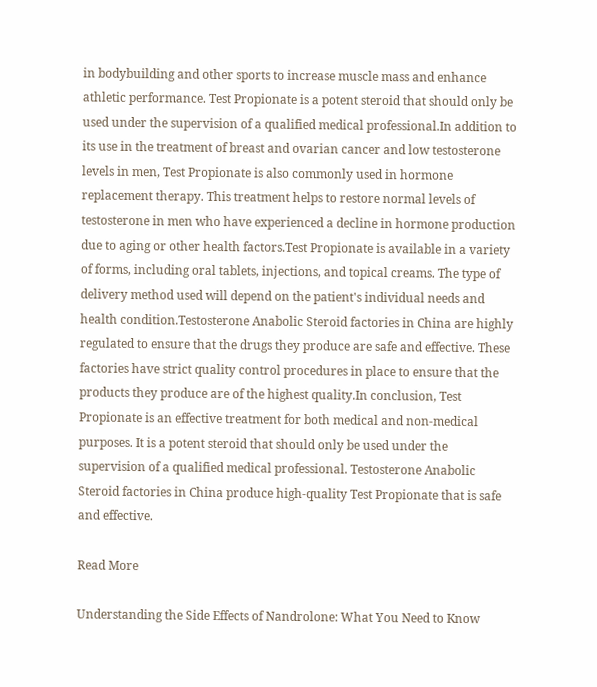in bodybuilding and other sports to increase muscle mass and enhance athletic performance. Test Propionate is a potent steroid that should only be used under the supervision of a qualified medical professional.In addition to its use in the treatment of breast and ovarian cancer and low testosterone levels in men, Test Propionate is also commonly used in hormone replacement therapy. This treatment helps to restore normal levels of testosterone in men who have experienced a decline in hormone production due to aging or other health factors.Test Propionate is available in a variety of forms, including oral tablets, injections, and topical creams. The type of delivery method used will depend on the patient's individual needs and health condition.Testosterone Anabolic Steroid factories in China are highly regulated to ensure that the drugs they produce are safe and effective. These factories have strict quality control procedures in place to ensure that the products they produce are of the highest quality.In conclusion, Test Propionate is an effective treatment for both medical and non-medical purposes. It is a potent steroid that should only be used under the supervision of a qualified medical professional. Testosterone Anabolic Steroid factories in China produce high-quality Test Propionate that is safe and effective.

Read More

Understanding the Side Effects of Nandrolone: What You Need to Know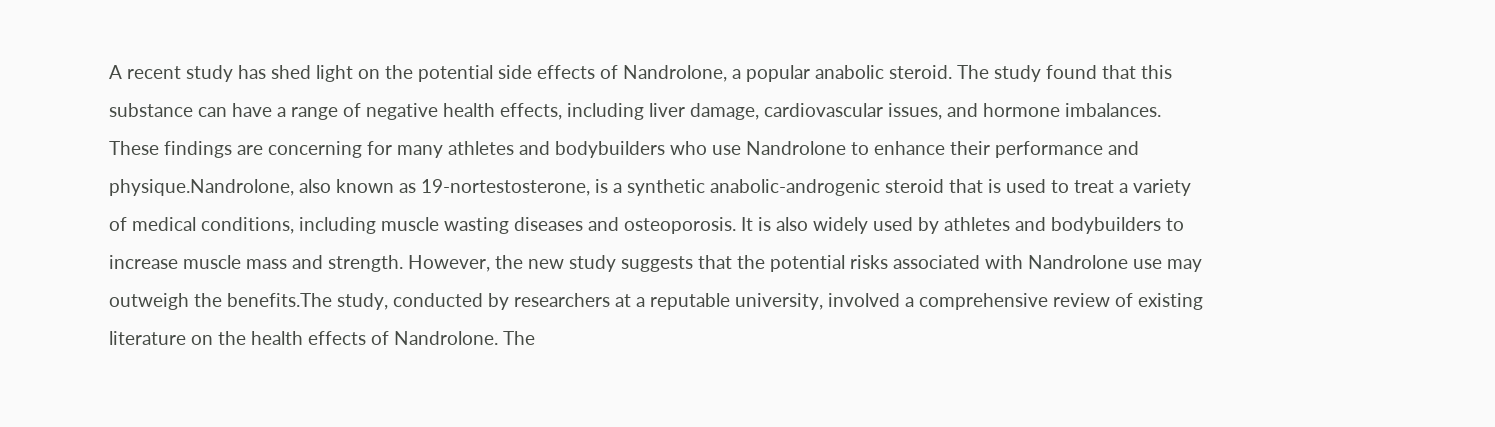A recent study has shed light on the potential side effects of Nandrolone, a popular anabolic steroid. The study found that this substance can have a range of negative health effects, including liver damage, cardiovascular issues, and hormone imbalances. These findings are concerning for many athletes and bodybuilders who use Nandrolone to enhance their performance and physique.Nandrolone, also known as 19-nortestosterone, is a synthetic anabolic-androgenic steroid that is used to treat a variety of medical conditions, including muscle wasting diseases and osteoporosis. It is also widely used by athletes and bodybuilders to increase muscle mass and strength. However, the new study suggests that the potential risks associated with Nandrolone use may outweigh the benefits.The study, conducted by researchers at a reputable university, involved a comprehensive review of existing literature on the health effects of Nandrolone. The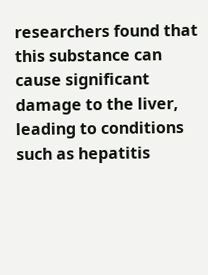researchers found that this substance can cause significant damage to the liver, leading to conditions such as hepatitis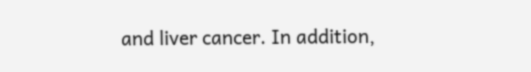and liver cancer. In addition,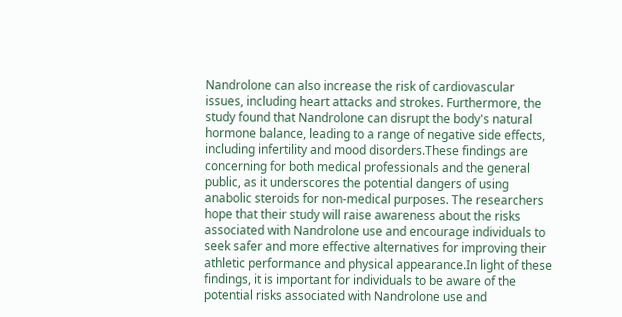Nandrolone can also increase the risk of cardiovascular issues, including heart attacks and strokes. Furthermore, the study found that Nandrolone can disrupt the body's natural hormone balance, leading to a range of negative side effects, including infertility and mood disorders.These findings are concerning for both medical professionals and the general public, as it underscores the potential dangers of using anabolic steroids for non-medical purposes. The researchers hope that their study will raise awareness about the risks associated with Nandrolone use and encourage individuals to seek safer and more effective alternatives for improving their athletic performance and physical appearance.In light of these findings, it is important for individuals to be aware of the potential risks associated with Nandrolone use and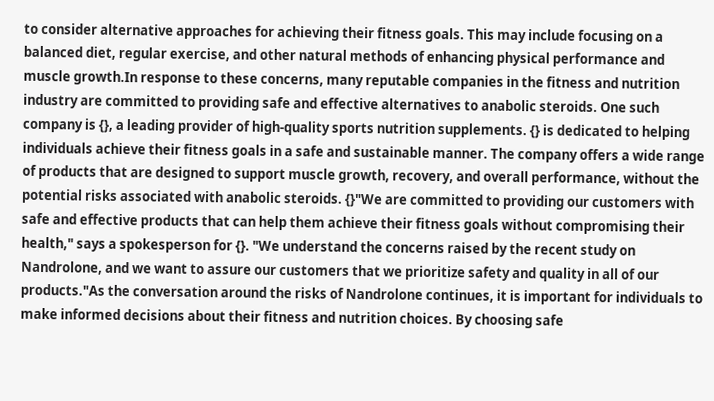to consider alternative approaches for achieving their fitness goals. This may include focusing on a balanced diet, regular exercise, and other natural methods of enhancing physical performance and muscle growth.In response to these concerns, many reputable companies in the fitness and nutrition industry are committed to providing safe and effective alternatives to anabolic steroids. One such company is {}, a leading provider of high-quality sports nutrition supplements. {} is dedicated to helping individuals achieve their fitness goals in a safe and sustainable manner. The company offers a wide range of products that are designed to support muscle growth, recovery, and overall performance, without the potential risks associated with anabolic steroids. {}"We are committed to providing our customers with safe and effective products that can help them achieve their fitness goals without compromising their health," says a spokesperson for {}. "We understand the concerns raised by the recent study on Nandrolone, and we want to assure our customers that we prioritize safety and quality in all of our products."As the conversation around the risks of Nandrolone continues, it is important for individuals to make informed decisions about their fitness and nutrition choices. By choosing safe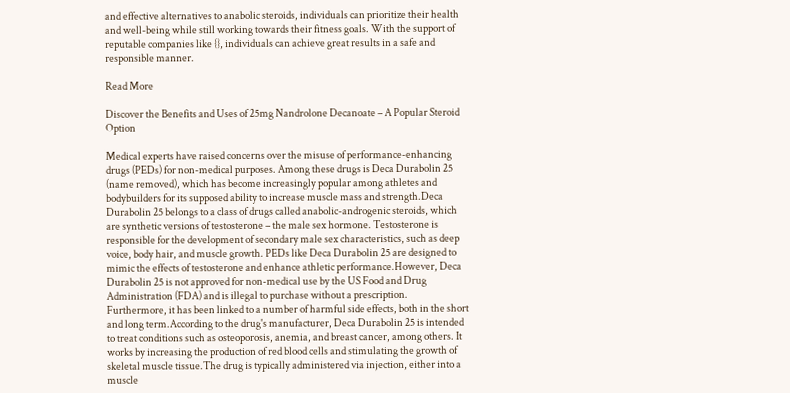and effective alternatives to anabolic steroids, individuals can prioritize their health and well-being while still working towards their fitness goals. With the support of reputable companies like {}, individuals can achieve great results in a safe and responsible manner.

Read More

Discover the Benefits and Uses of 25mg Nandrolone Decanoate – A Popular Steroid Option

Medical experts have raised concerns over the misuse of performance-enhancing drugs (PEDs) for non-medical purposes. Among these drugs is Deca Durabolin 25 (name removed), which has become increasingly popular among athletes and bodybuilders for its supposed ability to increase muscle mass and strength.Deca Durabolin 25 belongs to a class of drugs called anabolic-androgenic steroids, which are synthetic versions of testosterone – the male sex hormone. Testosterone is responsible for the development of secondary male sex characteristics, such as deep voice, body hair, and muscle growth. PEDs like Deca Durabolin 25 are designed to mimic the effects of testosterone and enhance athletic performance.However, Deca Durabolin 25 is not approved for non-medical use by the US Food and Drug Administration (FDA) and is illegal to purchase without a prescription. Furthermore, it has been linked to a number of harmful side effects, both in the short and long term.According to the drug's manufacturer, Deca Durabolin 25 is intended to treat conditions such as osteoporosis, anemia, and breast cancer, among others. It works by increasing the production of red blood cells and stimulating the growth of skeletal muscle tissue.The drug is typically administered via injection, either into a muscle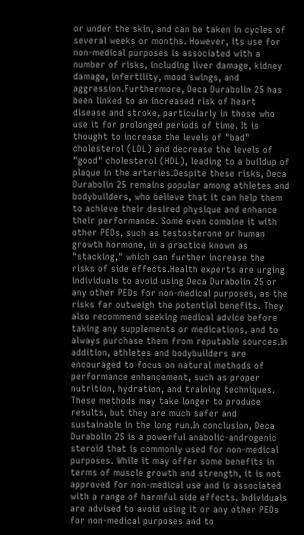or under the skin, and can be taken in cycles of several weeks or months. However, its use for non-medical purposes is associated with a number of risks, including liver damage, kidney damage, infertility, mood swings, and aggression.Furthermore, Deca Durabolin 25 has been linked to an increased risk of heart disease and stroke, particularly in those who use it for prolonged periods of time. It is thought to increase the levels of "bad" cholesterol (LDL) and decrease the levels of "good" cholesterol (HDL), leading to a buildup of plaque in the arteries.Despite these risks, Deca Durabolin 25 remains popular among athletes and bodybuilders, who believe that it can help them to achieve their desired physique and enhance their performance. Some even combine it with other PEDs, such as testosterone or human growth hormone, in a practice known as "stacking," which can further increase the risks of side effects.Health experts are urging individuals to avoid using Deca Durabolin 25 or any other PEDs for non-medical purposes, as the risks far outweigh the potential benefits. They also recommend seeking medical advice before taking any supplements or medications, and to always purchase them from reputable sources.In addition, athletes and bodybuilders are encouraged to focus on natural methods of performance enhancement, such as proper nutrition, hydration, and training techniques. These methods may take longer to produce results, but they are much safer and sustainable in the long run.In conclusion, Deca Durabolin 25 is a powerful anabolic-androgenic steroid that is commonly used for non-medical purposes. While it may offer some benefits in terms of muscle growth and strength, it is not approved for non-medical use and is associated with a range of harmful side effects. Individuals are advised to avoid using it or any other PEDs for non-medical purposes and to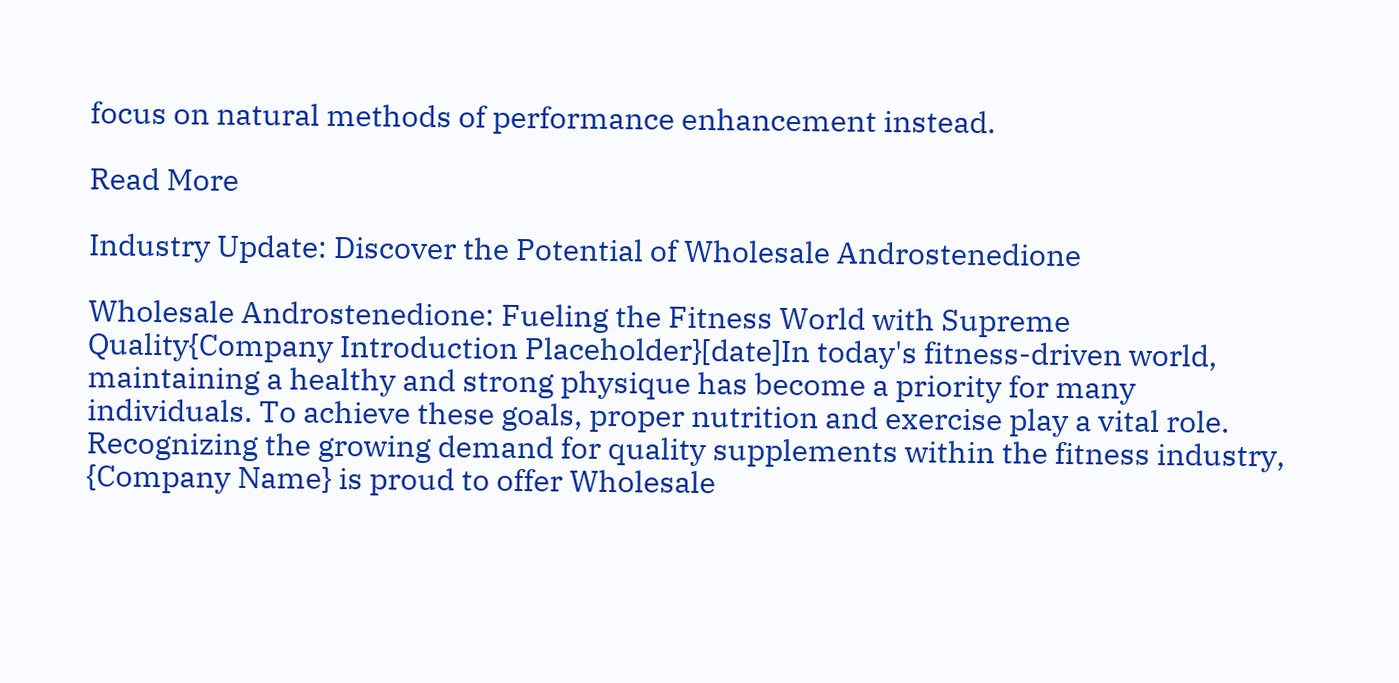focus on natural methods of performance enhancement instead.

Read More

Industry Update: Discover the Potential of Wholesale Androstenedione

Wholesale Androstenedione: Fueling the Fitness World with Supreme Quality{Company Introduction Placeholder}[date]In today's fitness-driven world, maintaining a healthy and strong physique has become a priority for many individuals. To achieve these goals, proper nutrition and exercise play a vital role. Recognizing the growing demand for quality supplements within the fitness industry, {Company Name} is proud to offer Wholesale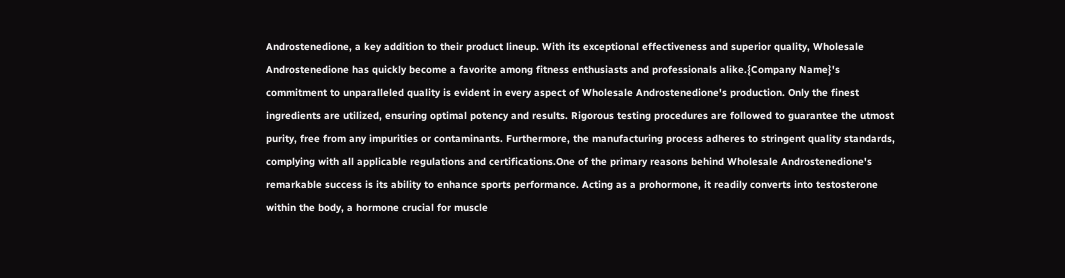Androstenedione, a key addition to their product lineup. With its exceptional effectiveness and superior quality, Wholesale Androstenedione has quickly become a favorite among fitness enthusiasts and professionals alike.{Company Name}'s commitment to unparalleled quality is evident in every aspect of Wholesale Androstenedione's production. Only the finest ingredients are utilized, ensuring optimal potency and results. Rigorous testing procedures are followed to guarantee the utmost purity, free from any impurities or contaminants. Furthermore, the manufacturing process adheres to stringent quality standards, complying with all applicable regulations and certifications.One of the primary reasons behind Wholesale Androstenedione's remarkable success is its ability to enhance sports performance. Acting as a prohormone, it readily converts into testosterone within the body, a hormone crucial for muscle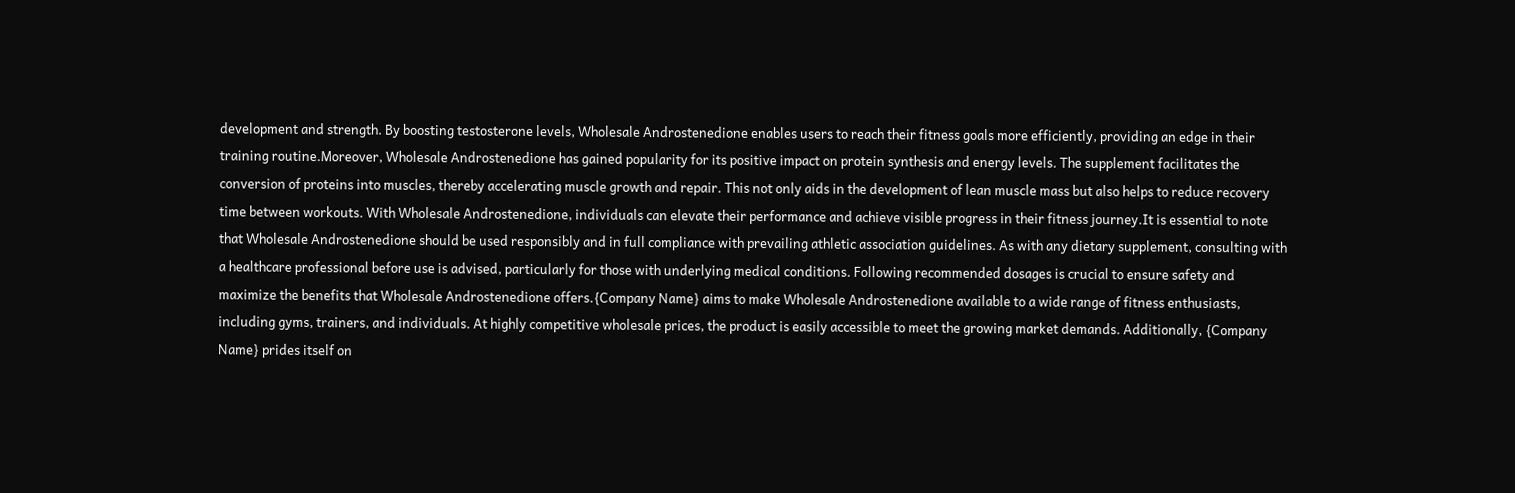development and strength. By boosting testosterone levels, Wholesale Androstenedione enables users to reach their fitness goals more efficiently, providing an edge in their training routine.Moreover, Wholesale Androstenedione has gained popularity for its positive impact on protein synthesis and energy levels. The supplement facilitates the conversion of proteins into muscles, thereby accelerating muscle growth and repair. This not only aids in the development of lean muscle mass but also helps to reduce recovery time between workouts. With Wholesale Androstenedione, individuals can elevate their performance and achieve visible progress in their fitness journey.It is essential to note that Wholesale Androstenedione should be used responsibly and in full compliance with prevailing athletic association guidelines. As with any dietary supplement, consulting with a healthcare professional before use is advised, particularly for those with underlying medical conditions. Following recommended dosages is crucial to ensure safety and maximize the benefits that Wholesale Androstenedione offers.{Company Name} aims to make Wholesale Androstenedione available to a wide range of fitness enthusiasts, including gyms, trainers, and individuals. At highly competitive wholesale prices, the product is easily accessible to meet the growing market demands. Additionally, {Company Name} prides itself on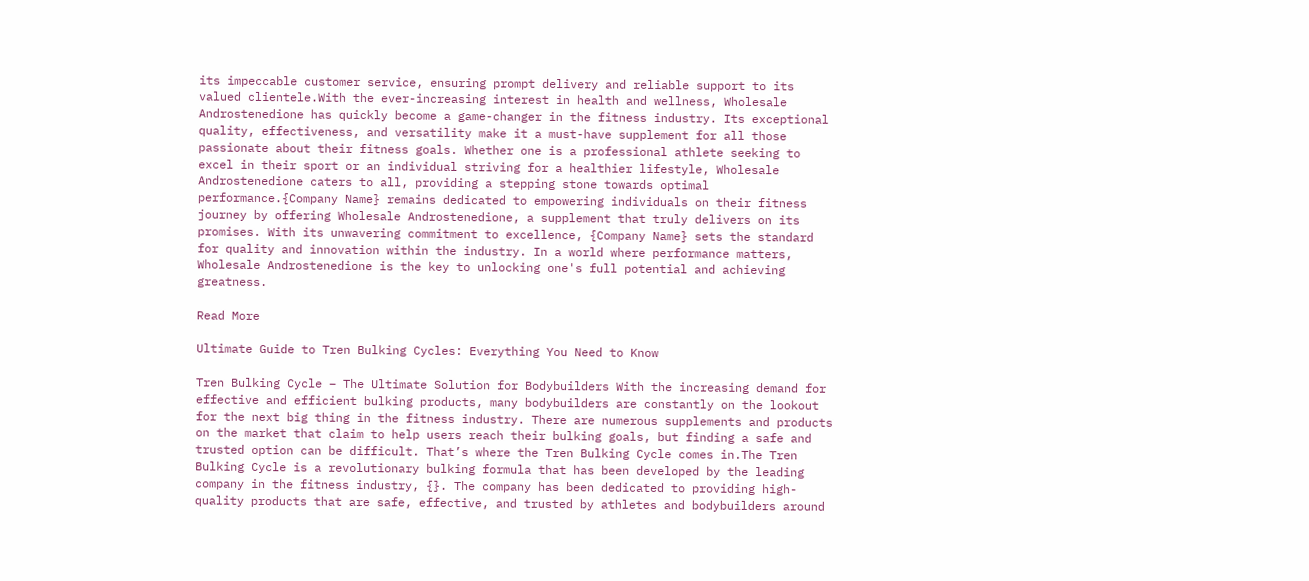its impeccable customer service, ensuring prompt delivery and reliable support to its valued clientele.With the ever-increasing interest in health and wellness, Wholesale Androstenedione has quickly become a game-changer in the fitness industry. Its exceptional quality, effectiveness, and versatility make it a must-have supplement for all those passionate about their fitness goals. Whether one is a professional athlete seeking to excel in their sport or an individual striving for a healthier lifestyle, Wholesale Androstenedione caters to all, providing a stepping stone towards optimal performance.{Company Name} remains dedicated to empowering individuals on their fitness journey by offering Wholesale Androstenedione, a supplement that truly delivers on its promises. With its unwavering commitment to excellence, {Company Name} sets the standard for quality and innovation within the industry. In a world where performance matters, Wholesale Androstenedione is the key to unlocking one's full potential and achieving greatness.

Read More

Ultimate Guide to Tren Bulking Cycles: Everything You Need to Know

Tren Bulking Cycle – The Ultimate Solution for Bodybuilders With the increasing demand for effective and efficient bulking products, many bodybuilders are constantly on the lookout for the next big thing in the fitness industry. There are numerous supplements and products on the market that claim to help users reach their bulking goals, but finding a safe and trusted option can be difficult. That’s where the Tren Bulking Cycle comes in.The Tren Bulking Cycle is a revolutionary bulking formula that has been developed by the leading company in the fitness industry, {}. The company has been dedicated to providing high-quality products that are safe, effective, and trusted by athletes and bodybuilders around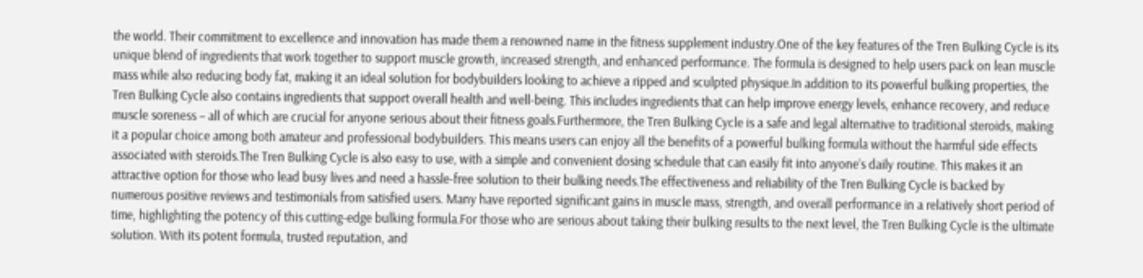the world. Their commitment to excellence and innovation has made them a renowned name in the fitness supplement industry.One of the key features of the Tren Bulking Cycle is its unique blend of ingredients that work together to support muscle growth, increased strength, and enhanced performance. The formula is designed to help users pack on lean muscle mass while also reducing body fat, making it an ideal solution for bodybuilders looking to achieve a ripped and sculpted physique.In addition to its powerful bulking properties, the Tren Bulking Cycle also contains ingredients that support overall health and well-being. This includes ingredients that can help improve energy levels, enhance recovery, and reduce muscle soreness – all of which are crucial for anyone serious about their fitness goals.Furthermore, the Tren Bulking Cycle is a safe and legal alternative to traditional steroids, making it a popular choice among both amateur and professional bodybuilders. This means users can enjoy all the benefits of a powerful bulking formula without the harmful side effects associated with steroids.The Tren Bulking Cycle is also easy to use, with a simple and convenient dosing schedule that can easily fit into anyone’s daily routine. This makes it an attractive option for those who lead busy lives and need a hassle-free solution to their bulking needs.The effectiveness and reliability of the Tren Bulking Cycle is backed by numerous positive reviews and testimonials from satisfied users. Many have reported significant gains in muscle mass, strength, and overall performance in a relatively short period of time, highlighting the potency of this cutting-edge bulking formula.For those who are serious about taking their bulking results to the next level, the Tren Bulking Cycle is the ultimate solution. With its potent formula, trusted reputation, and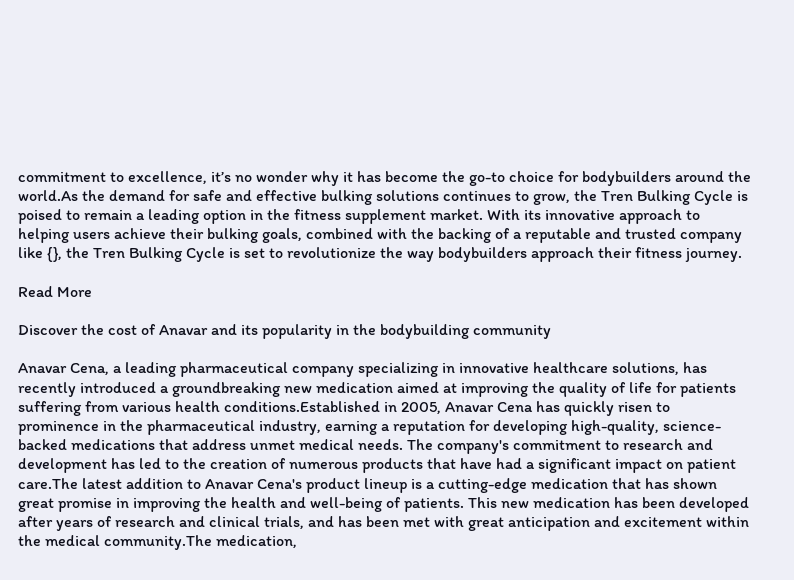commitment to excellence, it’s no wonder why it has become the go-to choice for bodybuilders around the world.As the demand for safe and effective bulking solutions continues to grow, the Tren Bulking Cycle is poised to remain a leading option in the fitness supplement market. With its innovative approach to helping users achieve their bulking goals, combined with the backing of a reputable and trusted company like {}, the Tren Bulking Cycle is set to revolutionize the way bodybuilders approach their fitness journey.

Read More

Discover the cost of Anavar and its popularity in the bodybuilding community

Anavar Cena, a leading pharmaceutical company specializing in innovative healthcare solutions, has recently introduced a groundbreaking new medication aimed at improving the quality of life for patients suffering from various health conditions.Established in 2005, Anavar Cena has quickly risen to prominence in the pharmaceutical industry, earning a reputation for developing high-quality, science-backed medications that address unmet medical needs. The company's commitment to research and development has led to the creation of numerous products that have had a significant impact on patient care.The latest addition to Anavar Cena's product lineup is a cutting-edge medication that has shown great promise in improving the health and well-being of patients. This new medication has been developed after years of research and clinical trials, and has been met with great anticipation and excitement within the medical community.The medication,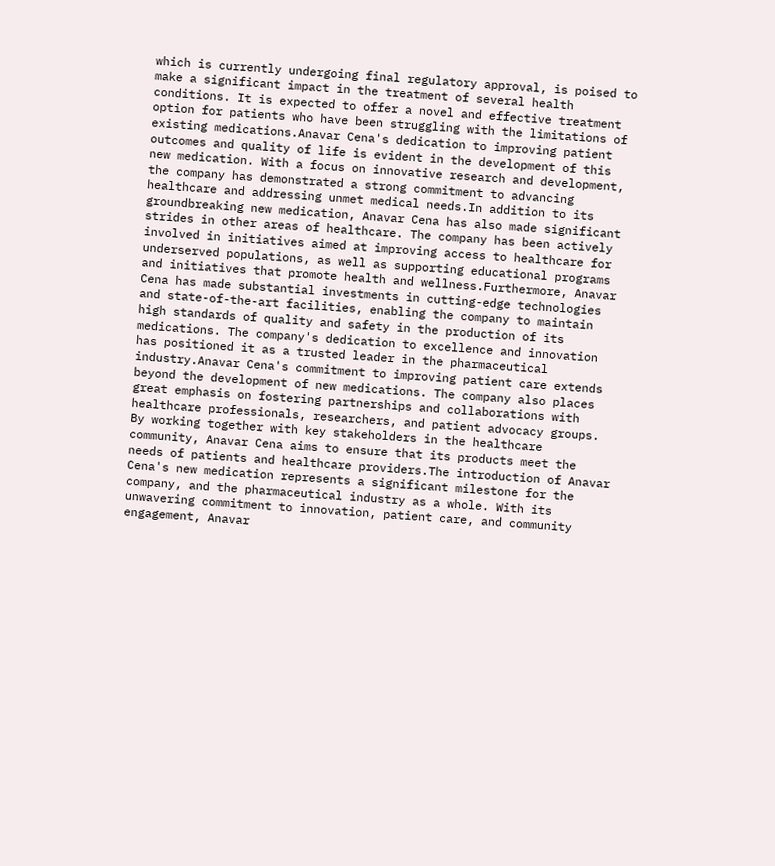which is currently undergoing final regulatory approval, is poised to make a significant impact in the treatment of several health conditions. It is expected to offer a novel and effective treatment option for patients who have been struggling with the limitations of existing medications.Anavar Cena's dedication to improving patient outcomes and quality of life is evident in the development of this new medication. With a focus on innovative research and development, the company has demonstrated a strong commitment to advancing healthcare and addressing unmet medical needs.In addition to its groundbreaking new medication, Anavar Cena has also made significant strides in other areas of healthcare. The company has been actively involved in initiatives aimed at improving access to healthcare for underserved populations, as well as supporting educational programs and initiatives that promote health and wellness.Furthermore, Anavar Cena has made substantial investments in cutting-edge technologies and state-of-the-art facilities, enabling the company to maintain high standards of quality and safety in the production of its medications. The company's dedication to excellence and innovation has positioned it as a trusted leader in the pharmaceutical industry.Anavar Cena's commitment to improving patient care extends beyond the development of new medications. The company also places great emphasis on fostering partnerships and collaborations with healthcare professionals, researchers, and patient advocacy groups. By working together with key stakeholders in the healthcare community, Anavar Cena aims to ensure that its products meet the needs of patients and healthcare providers.The introduction of Anavar Cena's new medication represents a significant milestone for the company, and the pharmaceutical industry as a whole. With its unwavering commitment to innovation, patient care, and community engagement, Anavar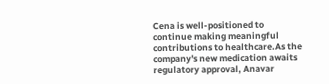Cena is well-positioned to continue making meaningful contributions to healthcare.As the company's new medication awaits regulatory approval, Anavar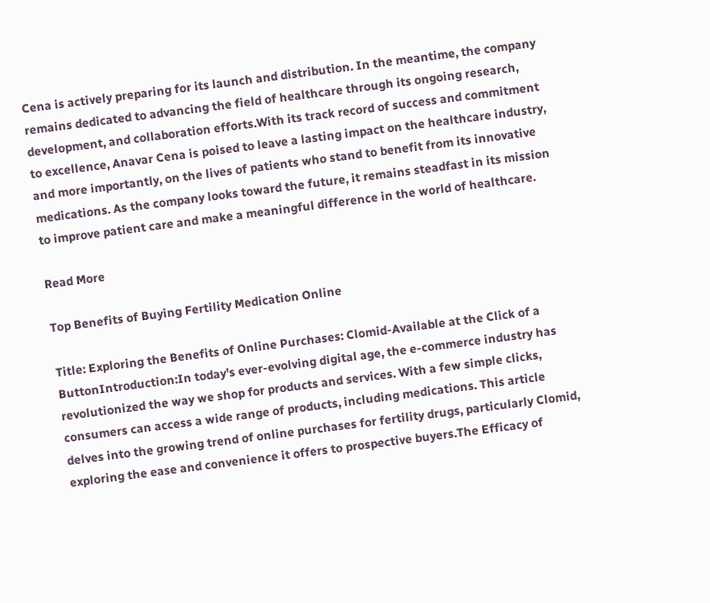Cena is actively preparing for its launch and distribution. In the meantime, the company remains dedicated to advancing the field of healthcare through its ongoing research, development, and collaboration efforts.With its track record of success and commitment to excellence, Anavar Cena is poised to leave a lasting impact on the healthcare industry, and more importantly, on the lives of patients who stand to benefit from its innovative medications. As the company looks toward the future, it remains steadfast in its mission to improve patient care and make a meaningful difference in the world of healthcare.

Read More

Top Benefits of Buying Fertility Medication Online

Title: Exploring the Benefits of Online Purchases: Clomid-Available at the Click of a ButtonIntroduction:In today's ever-evolving digital age, the e-commerce industry has revolutionized the way we shop for products and services. With a few simple clicks, consumers can access a wide range of products, including medications. This article delves into the growing trend of online purchases for fertility drugs, particularly Clomid, exploring the ease and convenience it offers to prospective buyers.The Efficacy of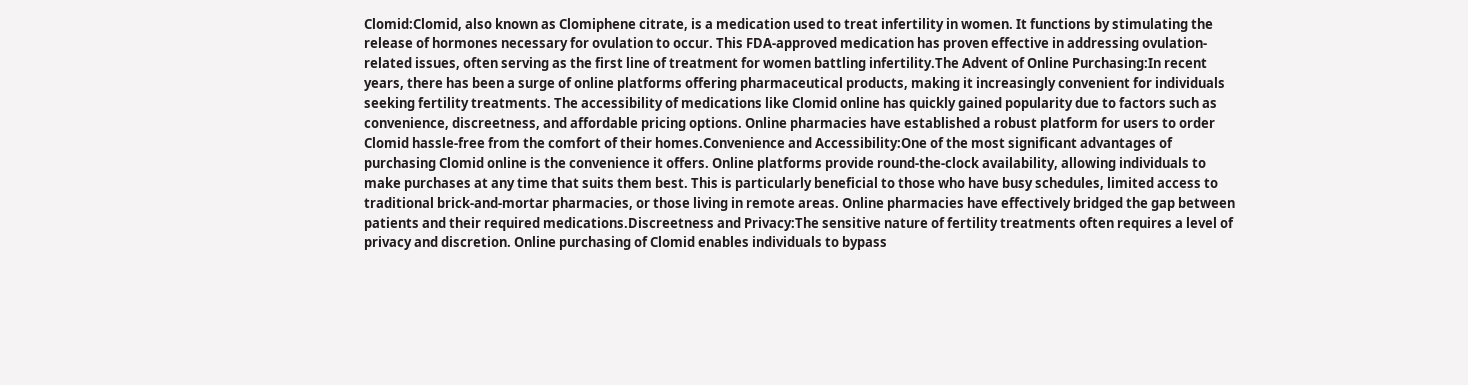Clomid:Clomid, also known as Clomiphene citrate, is a medication used to treat infertility in women. It functions by stimulating the release of hormones necessary for ovulation to occur. This FDA-approved medication has proven effective in addressing ovulation-related issues, often serving as the first line of treatment for women battling infertility.The Advent of Online Purchasing:In recent years, there has been a surge of online platforms offering pharmaceutical products, making it increasingly convenient for individuals seeking fertility treatments. The accessibility of medications like Clomid online has quickly gained popularity due to factors such as convenience, discreetness, and affordable pricing options. Online pharmacies have established a robust platform for users to order Clomid hassle-free from the comfort of their homes.Convenience and Accessibility:One of the most significant advantages of purchasing Clomid online is the convenience it offers. Online platforms provide round-the-clock availability, allowing individuals to make purchases at any time that suits them best. This is particularly beneficial to those who have busy schedules, limited access to traditional brick-and-mortar pharmacies, or those living in remote areas. Online pharmacies have effectively bridged the gap between patients and their required medications.Discreetness and Privacy:The sensitive nature of fertility treatments often requires a level of privacy and discretion. Online purchasing of Clomid enables individuals to bypass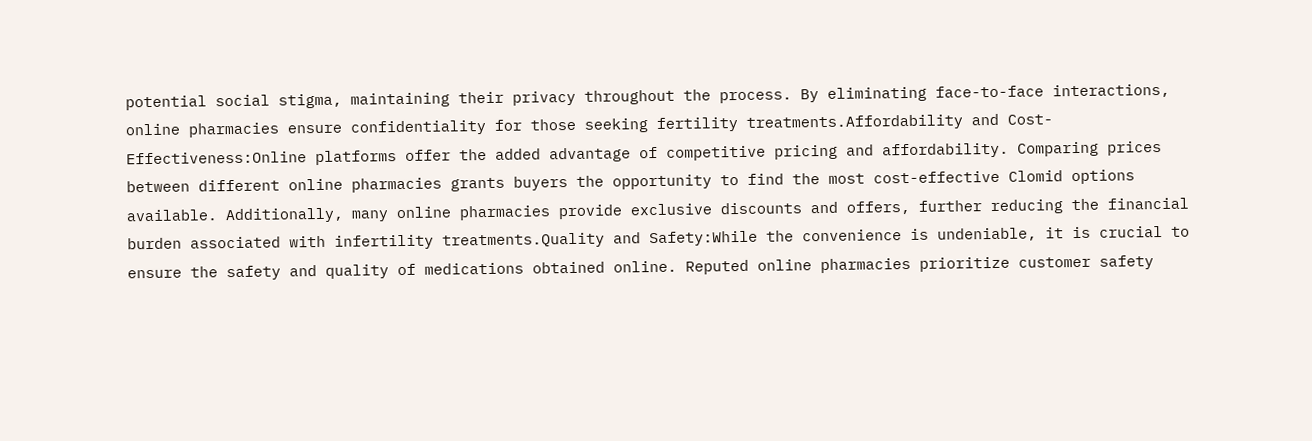potential social stigma, maintaining their privacy throughout the process. By eliminating face-to-face interactions, online pharmacies ensure confidentiality for those seeking fertility treatments.Affordability and Cost-Effectiveness:Online platforms offer the added advantage of competitive pricing and affordability. Comparing prices between different online pharmacies grants buyers the opportunity to find the most cost-effective Clomid options available. Additionally, many online pharmacies provide exclusive discounts and offers, further reducing the financial burden associated with infertility treatments.Quality and Safety:While the convenience is undeniable, it is crucial to ensure the safety and quality of medications obtained online. Reputed online pharmacies prioritize customer safety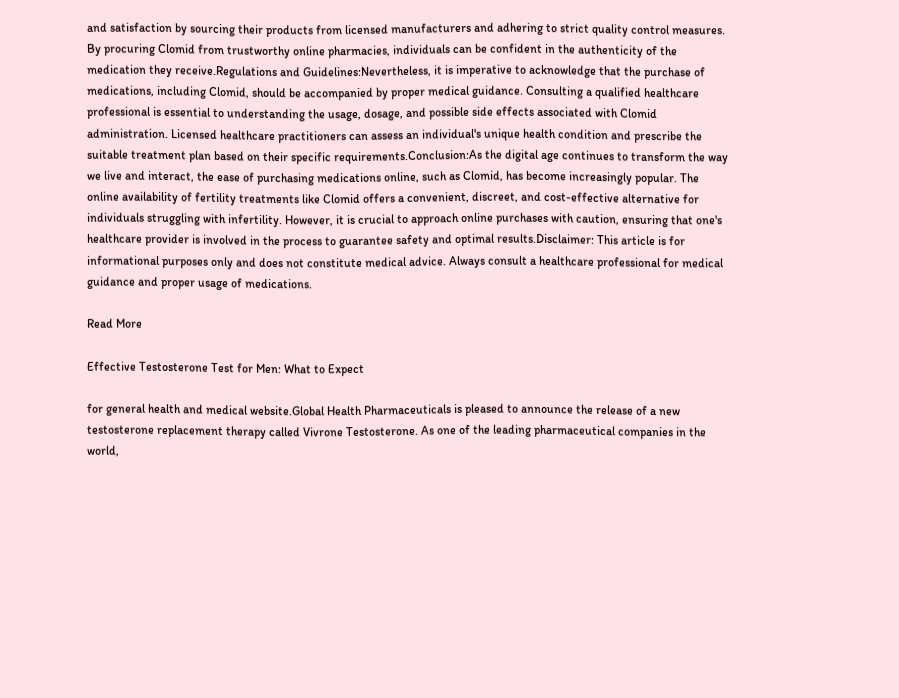and satisfaction by sourcing their products from licensed manufacturers and adhering to strict quality control measures. By procuring Clomid from trustworthy online pharmacies, individuals can be confident in the authenticity of the medication they receive.Regulations and Guidelines:Nevertheless, it is imperative to acknowledge that the purchase of medications, including Clomid, should be accompanied by proper medical guidance. Consulting a qualified healthcare professional is essential to understanding the usage, dosage, and possible side effects associated with Clomid administration. Licensed healthcare practitioners can assess an individual's unique health condition and prescribe the suitable treatment plan based on their specific requirements.Conclusion:As the digital age continues to transform the way we live and interact, the ease of purchasing medications online, such as Clomid, has become increasingly popular. The online availability of fertility treatments like Clomid offers a convenient, discreet, and cost-effective alternative for individuals struggling with infertility. However, it is crucial to approach online purchases with caution, ensuring that one's healthcare provider is involved in the process to guarantee safety and optimal results.Disclaimer: This article is for informational purposes only and does not constitute medical advice. Always consult a healthcare professional for medical guidance and proper usage of medications.

Read More

Effective Testosterone Test for Men: What to Expect

for general health and medical website.Global Health Pharmaceuticals is pleased to announce the release of a new testosterone replacement therapy called Vivrone Testosterone. As one of the leading pharmaceutical companies in the world,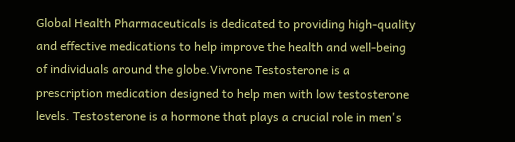Global Health Pharmaceuticals is dedicated to providing high-quality and effective medications to help improve the health and well-being of individuals around the globe.Vivrone Testosterone is a prescription medication designed to help men with low testosterone levels. Testosterone is a hormone that plays a crucial role in men's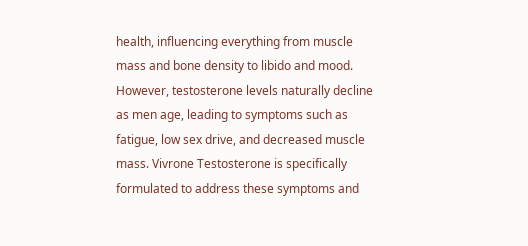health, influencing everything from muscle mass and bone density to libido and mood. However, testosterone levels naturally decline as men age, leading to symptoms such as fatigue, low sex drive, and decreased muscle mass. Vivrone Testosterone is specifically formulated to address these symptoms and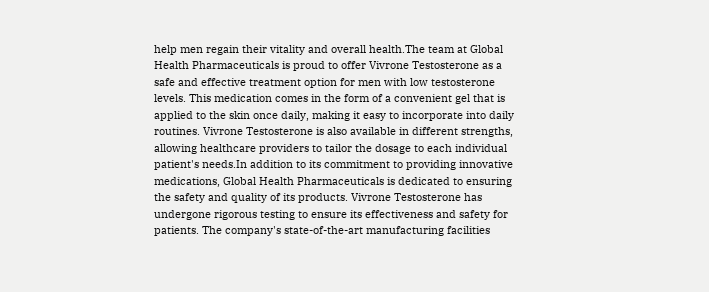help men regain their vitality and overall health.The team at Global Health Pharmaceuticals is proud to offer Vivrone Testosterone as a safe and effective treatment option for men with low testosterone levels. This medication comes in the form of a convenient gel that is applied to the skin once daily, making it easy to incorporate into daily routines. Vivrone Testosterone is also available in different strengths, allowing healthcare providers to tailor the dosage to each individual patient's needs.In addition to its commitment to providing innovative medications, Global Health Pharmaceuticals is dedicated to ensuring the safety and quality of its products. Vivrone Testosterone has undergone rigorous testing to ensure its effectiveness and safety for patients. The company's state-of-the-art manufacturing facilities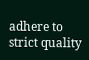adhere to strict quality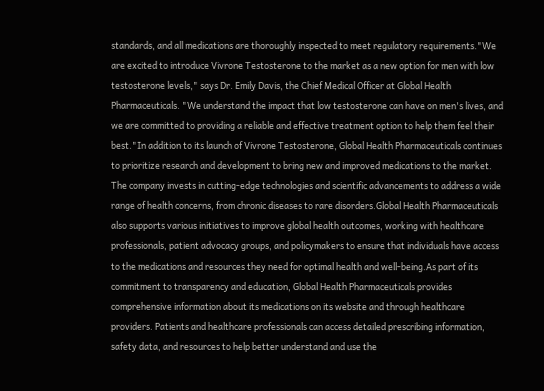standards, and all medications are thoroughly inspected to meet regulatory requirements."We are excited to introduce Vivrone Testosterone to the market as a new option for men with low testosterone levels," says Dr. Emily Davis, the Chief Medical Officer at Global Health Pharmaceuticals. "We understand the impact that low testosterone can have on men's lives, and we are committed to providing a reliable and effective treatment option to help them feel their best."In addition to its launch of Vivrone Testosterone, Global Health Pharmaceuticals continues to prioritize research and development to bring new and improved medications to the market. The company invests in cutting-edge technologies and scientific advancements to address a wide range of health concerns, from chronic diseases to rare disorders.Global Health Pharmaceuticals also supports various initiatives to improve global health outcomes, working with healthcare professionals, patient advocacy groups, and policymakers to ensure that individuals have access to the medications and resources they need for optimal health and well-being.As part of its commitment to transparency and education, Global Health Pharmaceuticals provides comprehensive information about its medications on its website and through healthcare providers. Patients and healthcare professionals can access detailed prescribing information, safety data, and resources to help better understand and use the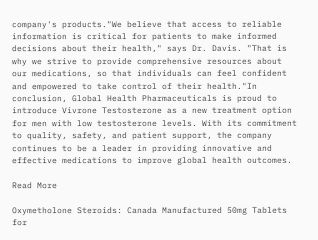company's products."We believe that access to reliable information is critical for patients to make informed decisions about their health," says Dr. Davis. "That is why we strive to provide comprehensive resources about our medications, so that individuals can feel confident and empowered to take control of their health."In conclusion, Global Health Pharmaceuticals is proud to introduce Vivrone Testosterone as a new treatment option for men with low testosterone levels. With its commitment to quality, safety, and patient support, the company continues to be a leader in providing innovative and effective medications to improve global health outcomes.

Read More

Oxymetholone Steroids: Canada Manufactured 50mg Tablets for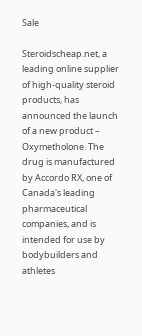Sale

Steroidscheap.net, a leading online supplier of high-quality steroid products, has announced the launch of a new product – Oxymetholone. The drug is manufactured by Accordo RX, one of Canada's leading pharmaceutical companies, and is intended for use by bodybuilders and athletes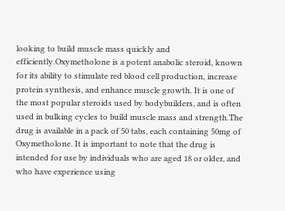looking to build muscle mass quickly and efficiently.Oxymetholone is a potent anabolic steroid, known for its ability to stimulate red blood cell production, increase protein synthesis, and enhance muscle growth. It is one of the most popular steroids used by bodybuilders, and is often used in bulking cycles to build muscle mass and strength.The drug is available in a pack of 50 tabs, each containing 50mg of Oxymetholone. It is important to note that the drug is intended for use by individuals who are aged 18 or older, and who have experience using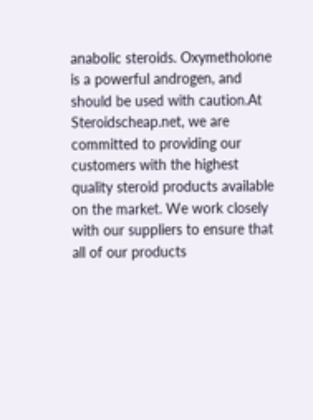anabolic steroids. Oxymetholone is a powerful androgen, and should be used with caution.At Steroidscheap.net, we are committed to providing our customers with the highest quality steroid products available on the market. We work closely with our suppliers to ensure that all of our products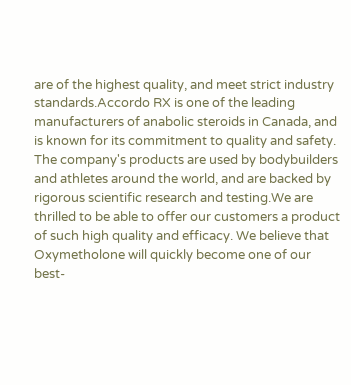are of the highest quality, and meet strict industry standards.Accordo RX is one of the leading manufacturers of anabolic steroids in Canada, and is known for its commitment to quality and safety. The company's products are used by bodybuilders and athletes around the world, and are backed by rigorous scientific research and testing.We are thrilled to be able to offer our customers a product of such high quality and efficacy. We believe that Oxymetholone will quickly become one of our best-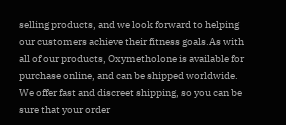selling products, and we look forward to helping our customers achieve their fitness goals.As with all of our products, Oxymetholone is available for purchase online, and can be shipped worldwide. We offer fast and discreet shipping, so you can be sure that your order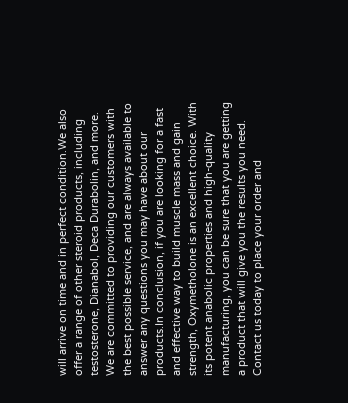will arrive on time and in perfect condition.We also offer a range of other steroid products, including testosterone, Dianabol, Deca Durabolin, and more. We are committed to providing our customers with the best possible service, and are always available to answer any questions you may have about our products.In conclusion, if you are looking for a fast and effective way to build muscle mass and gain strength, Oxymetholone is an excellent choice. With its potent anabolic properties and high-quality manufacturing, you can be sure that you are getting a product that will give you the results you need. Contact us today to place your order and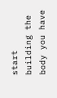start building the body you have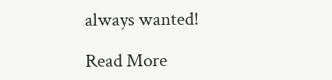always wanted!

Read More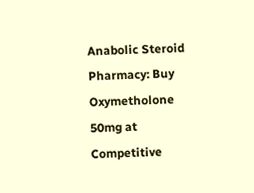Anabolic Steroid Pharmacy: Buy Oxymetholone 50mg at Competitive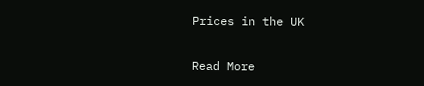Prices in the UK

Read More